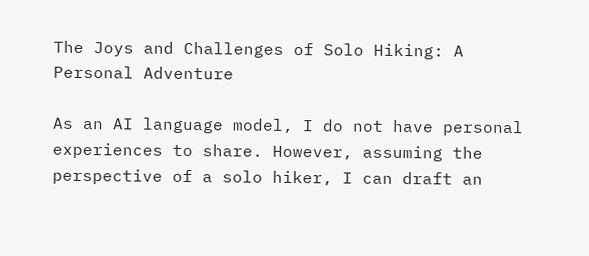The Joys and Challenges of Solo Hiking: A Personal Adventure

As an AI language model, I do not have personal experiences to share. However, assuming the perspective of a solo hiker, I can draft an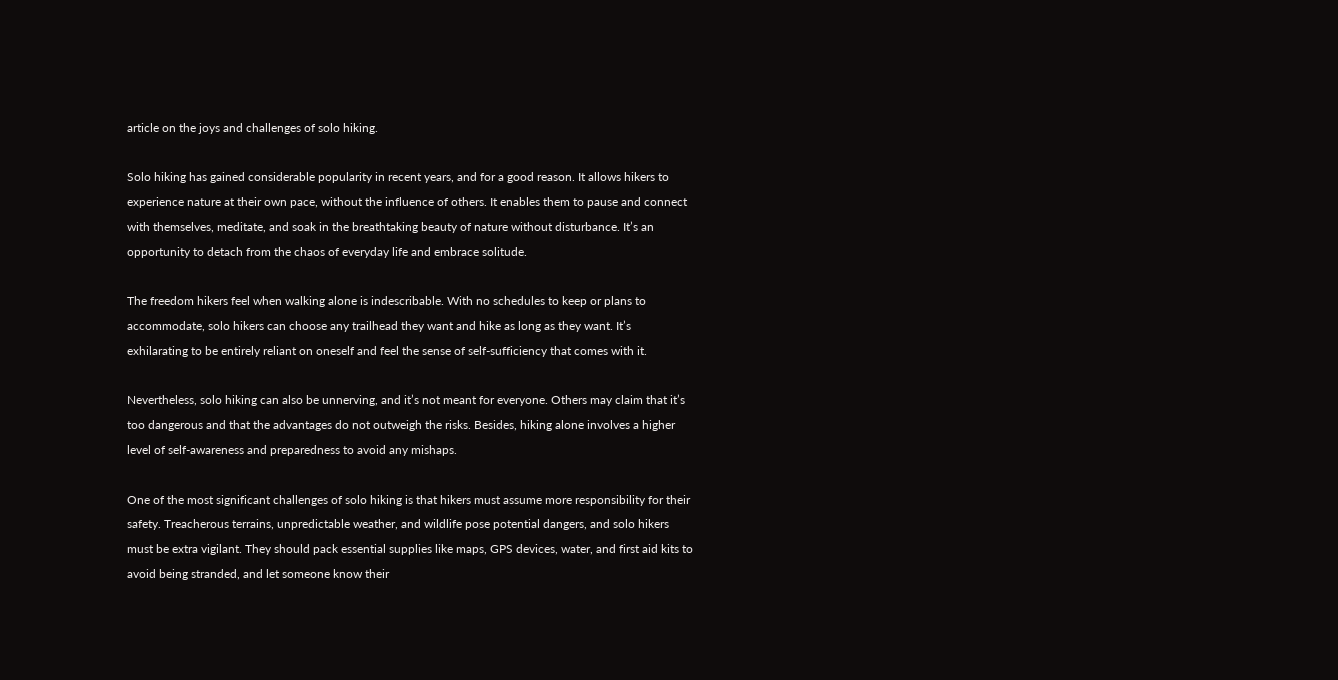article on the joys and challenges of solo hiking.

Solo hiking has gained considerable popularity in recent years, and for a good reason. It allows hikers to experience nature at their own pace, without the influence of others. It enables them to pause and connect with themselves, meditate, and soak in the breathtaking beauty of nature without disturbance. It’s an opportunity to detach from the chaos of everyday life and embrace solitude.

The freedom hikers feel when walking alone is indescribable. With no schedules to keep or plans to accommodate, solo hikers can choose any trailhead they want and hike as long as they want. It’s exhilarating to be entirely reliant on oneself and feel the sense of self-sufficiency that comes with it.

Nevertheless, solo hiking can also be unnerving, and it’s not meant for everyone. Others may claim that it’s too dangerous and that the advantages do not outweigh the risks. Besides, hiking alone involves a higher level of self-awareness and preparedness to avoid any mishaps.

One of the most significant challenges of solo hiking is that hikers must assume more responsibility for their safety. Treacherous terrains, unpredictable weather, and wildlife pose potential dangers, and solo hikers must be extra vigilant. They should pack essential supplies like maps, GPS devices, water, and first aid kits to avoid being stranded, and let someone know their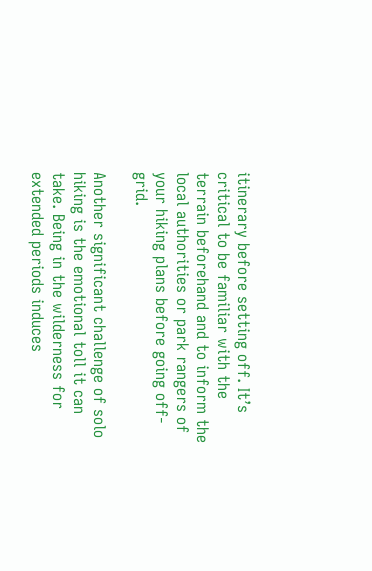itinerary before setting off. It’s critical to be familiar with the terrain beforehand and to inform the local authorities or park rangers of your hiking plans before going off-grid.

Another significant challenge of solo hiking is the emotional toll it can take. Being in the wilderness for extended periods induces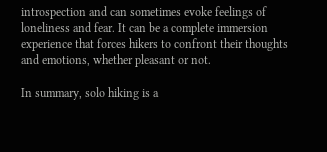introspection and can sometimes evoke feelings of loneliness and fear. It can be a complete immersion experience that forces hikers to confront their thoughts and emotions, whether pleasant or not.

In summary, solo hiking is a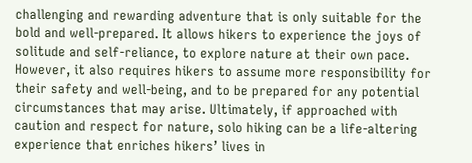challenging and rewarding adventure that is only suitable for the bold and well-prepared. It allows hikers to experience the joys of solitude and self-reliance, to explore nature at their own pace. However, it also requires hikers to assume more responsibility for their safety and well-being, and to be prepared for any potential circumstances that may arise. Ultimately, if approached with caution and respect for nature, solo hiking can be a life-altering experience that enriches hikers’ lives in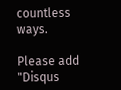countless ways.

Please add "Disqus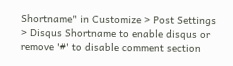Shortname" in Customize > Post Settings > Disqus Shortname to enable disqus or remove '#' to disable comment section